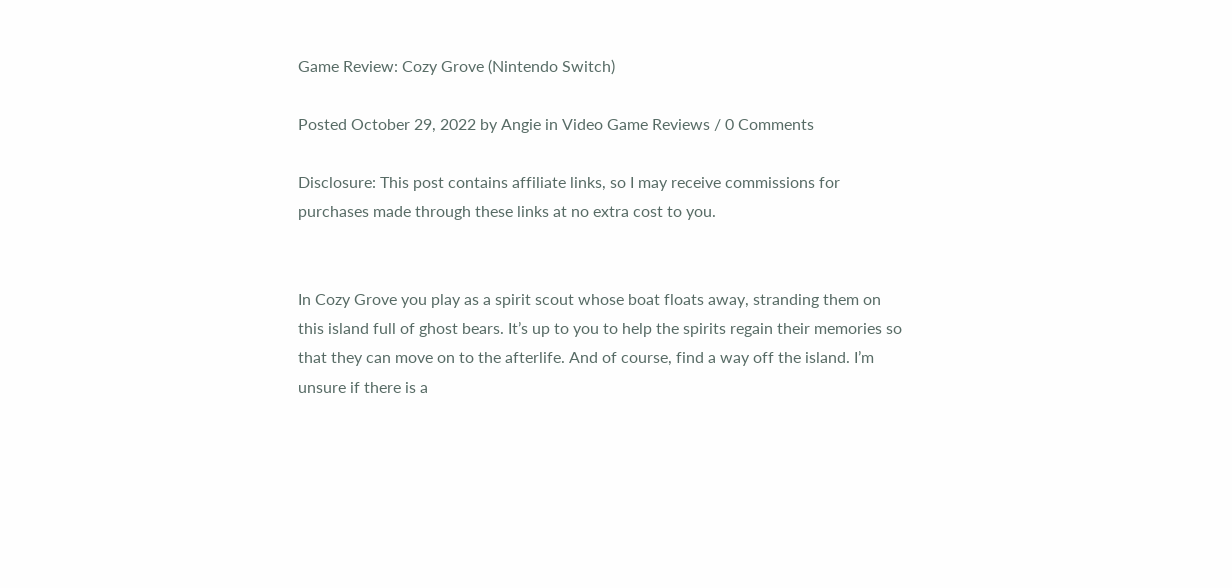Game Review: Cozy Grove (Nintendo Switch)

Posted October 29, 2022 by Angie in Video Game Reviews / 0 Comments

Disclosure: This post contains affiliate links, so I may receive commissions for purchases made through these links at no extra cost to you.


In Cozy Grove you play as a spirit scout whose boat floats away, stranding them on this island full of ghost bears. It’s up to you to help the spirits regain their memories so that they can move on to the afterlife. And of course, find a way off the island. I’m unsure if there is a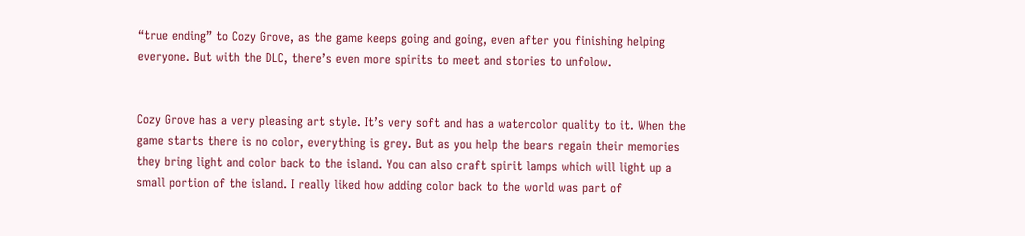“true ending” to Cozy Grove, as the game keeps going and going, even after you finishing helping everyone. But with the DLC, there’s even more spirits to meet and stories to unfolow.


Cozy Grove has a very pleasing art style. It’s very soft and has a watercolor quality to it. When the game starts there is no color, everything is grey. But as you help the bears regain their memories they bring light and color back to the island. You can also craft spirit lamps which will light up a small portion of the island. I really liked how adding color back to the world was part of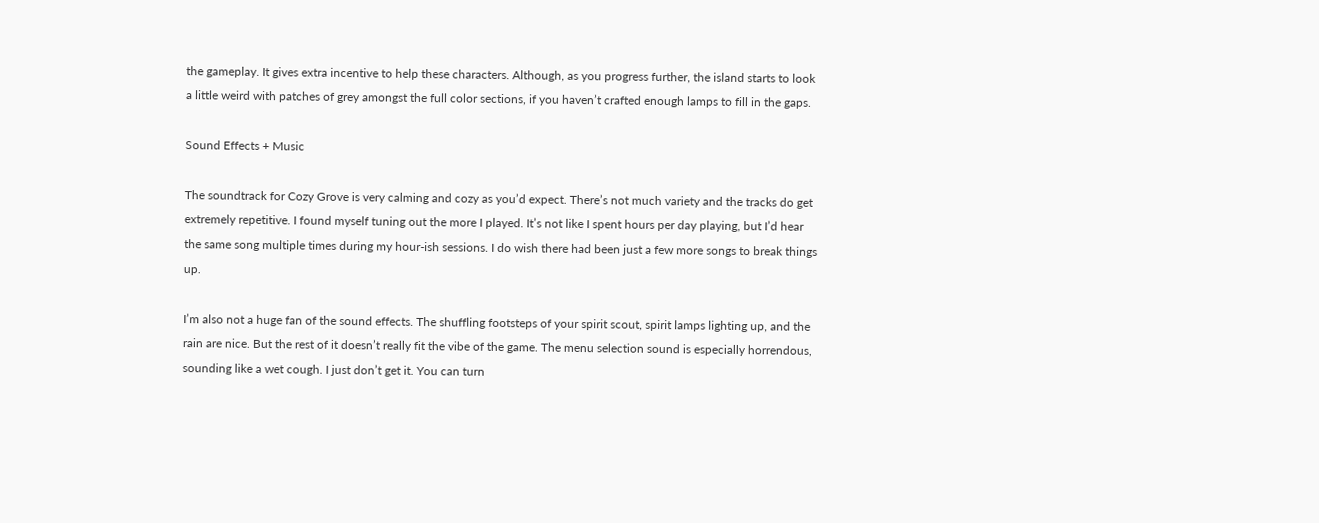the gameplay. It gives extra incentive to help these characters. Although, as you progress further, the island starts to look a little weird with patches of grey amongst the full color sections, if you haven’t crafted enough lamps to fill in the gaps.

Sound Effects + Music

The soundtrack for Cozy Grove is very calming and cozy as you’d expect. There’s not much variety and the tracks do get extremely repetitive. I found myself tuning out the more I played. It’s not like I spent hours per day playing, but I’d hear the same song multiple times during my hour-ish sessions. I do wish there had been just a few more songs to break things up.

I’m also not a huge fan of the sound effects. The shuffling footsteps of your spirit scout, spirit lamps lighting up, and the rain are nice. But the rest of it doesn’t really fit the vibe of the game. The menu selection sound is especially horrendous, sounding like a wet cough. I just don’t get it. You can turn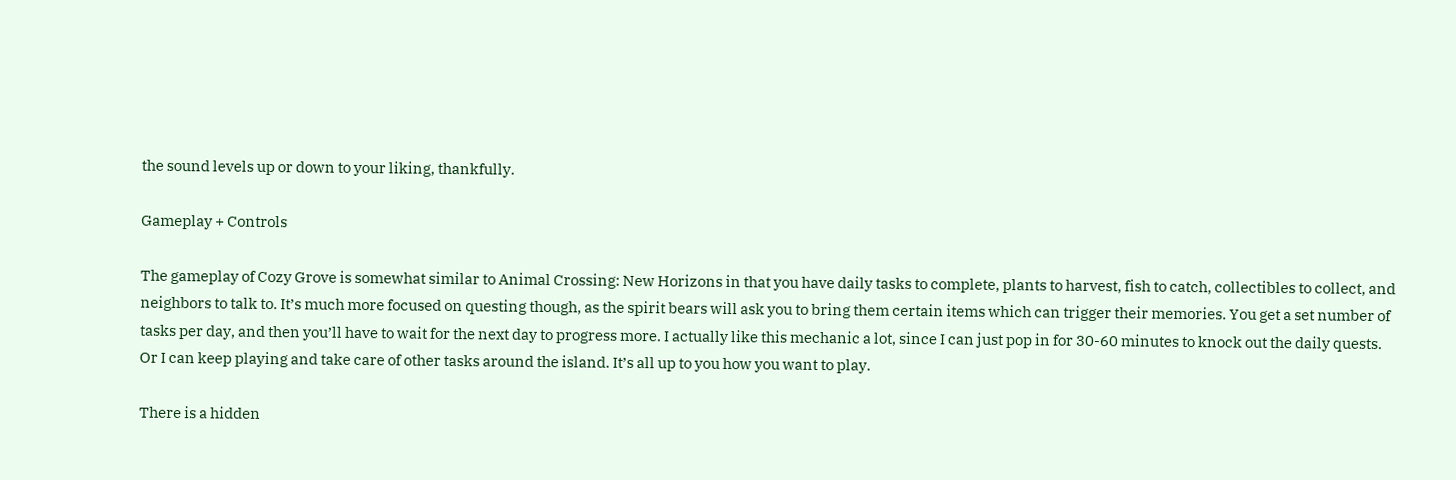the sound levels up or down to your liking, thankfully.

Gameplay + Controls

The gameplay of Cozy Grove is somewhat similar to Animal Crossing: New Horizons in that you have daily tasks to complete, plants to harvest, fish to catch, collectibles to collect, and neighbors to talk to. It’s much more focused on questing though, as the spirit bears will ask you to bring them certain items which can trigger their memories. You get a set number of tasks per day, and then you’ll have to wait for the next day to progress more. I actually like this mechanic a lot, since I can just pop in for 30-60 minutes to knock out the daily quests. Or I can keep playing and take care of other tasks around the island. It’s all up to you how you want to play.

There is a hidden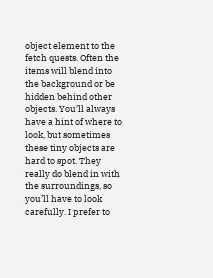object element to the fetch quests. Often the items will blend into the background or be hidden behind other objects. You’ll always have a hint of where to look, but sometimes these tiny objects are hard to spot. They really do blend in with the surroundings, so you’ll have to look carefully. I prefer to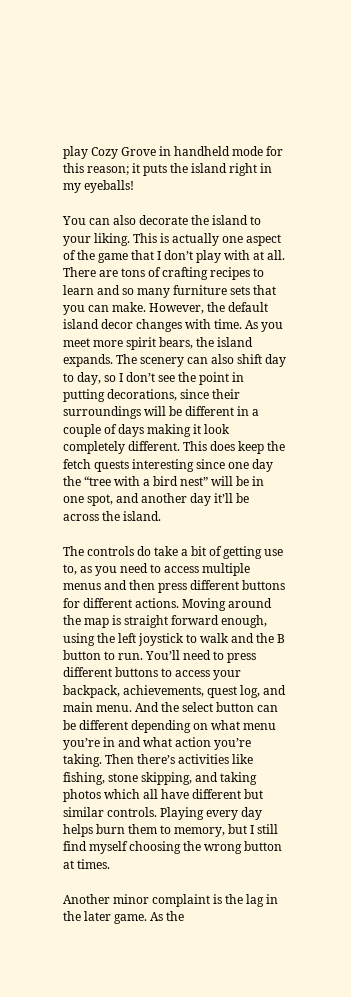play Cozy Grove in handheld mode for this reason; it puts the island right in my eyeballs!

You can also decorate the island to your liking. This is actually one aspect of the game that I don’t play with at all. There are tons of crafting recipes to learn and so many furniture sets that you can make. However, the default island decor changes with time. As you meet more spirit bears, the island expands. The scenery can also shift day to day, so I don’t see the point in putting decorations, since their surroundings will be different in a couple of days making it look completely different. This does keep the fetch quests interesting since one day the “tree with a bird nest” will be in one spot, and another day it’ll be across the island.

The controls do take a bit of getting use to, as you need to access multiple menus and then press different buttons for different actions. Moving around the map is straight forward enough, using the left joystick to walk and the B button to run. You’ll need to press different buttons to access your backpack, achievements, quest log, and main menu. And the select button can be different depending on what menu you’re in and what action you’re taking. Then there’s activities like fishing, stone skipping, and taking photos which all have different but similar controls. Playing every day helps burn them to memory, but I still find myself choosing the wrong button at times.

Another minor complaint is the lag in the later game. As the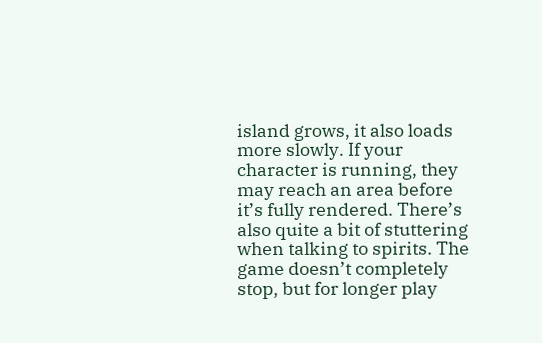island grows, it also loads more slowly. If your character is running, they may reach an area before it’s fully rendered. There’s also quite a bit of stuttering when talking to spirits. The game doesn’t completely stop, but for longer play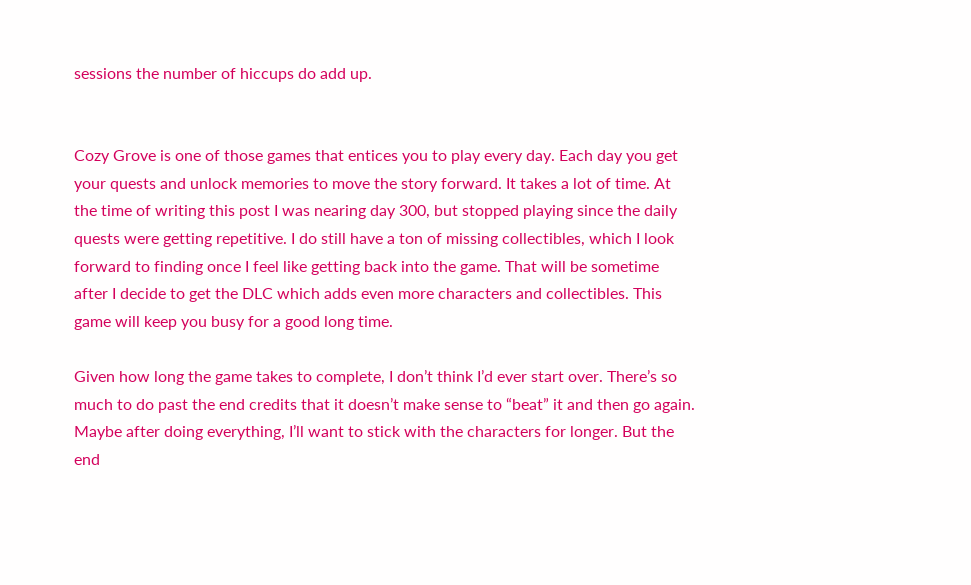sessions the number of hiccups do add up.


Cozy Grove is one of those games that entices you to play every day. Each day you get your quests and unlock memories to move the story forward. It takes a lot of time. At the time of writing this post I was nearing day 300, but stopped playing since the daily quests were getting repetitive. I do still have a ton of missing collectibles, which I look forward to finding once I feel like getting back into the game. That will be sometime after I decide to get the DLC which adds even more characters and collectibles. This game will keep you busy for a good long time.

Given how long the game takes to complete, I don’t think I’d ever start over. There’s so much to do past the end credits that it doesn’t make sense to “beat” it and then go again. Maybe after doing everything, I’ll want to stick with the characters for longer. But the end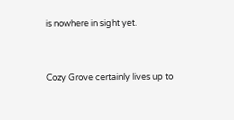is nowhere in sight yet.


Cozy Grove certainly lives up to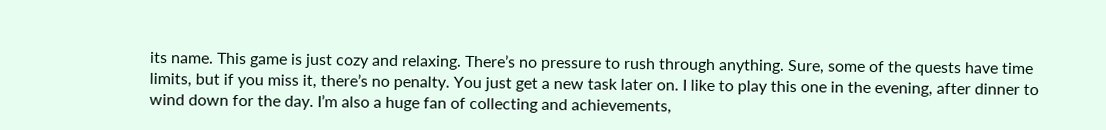its name. This game is just cozy and relaxing. There’s no pressure to rush through anything. Sure, some of the quests have time limits, but if you miss it, there’s no penalty. You just get a new task later on. I like to play this one in the evening, after dinner to wind down for the day. I’m also a huge fan of collecting and achievements,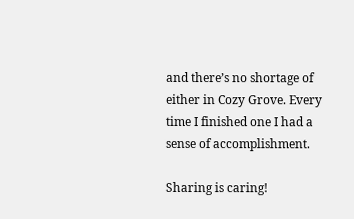and there’s no shortage of either in Cozy Grove. Every time I finished one I had a sense of accomplishment.

Sharing is caring!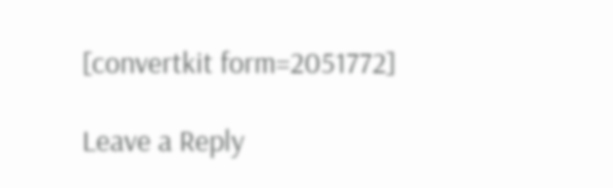[convertkit form=2051772]

Leave a Reply